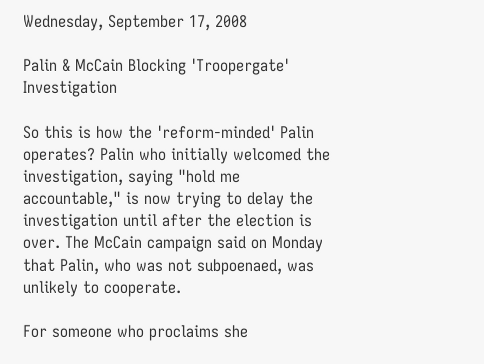Wednesday, September 17, 2008

Palin & McCain Blocking 'Troopergate' Investigation

So this is how the 'reform-minded' Palin operates? Palin who initially welcomed the investigation, saying "hold me accountable," is now trying to delay the investigation until after the election is over. The McCain campaign said on Monday that Palin, who was not subpoenaed, was unlikely to cooperate.

For someone who proclaims she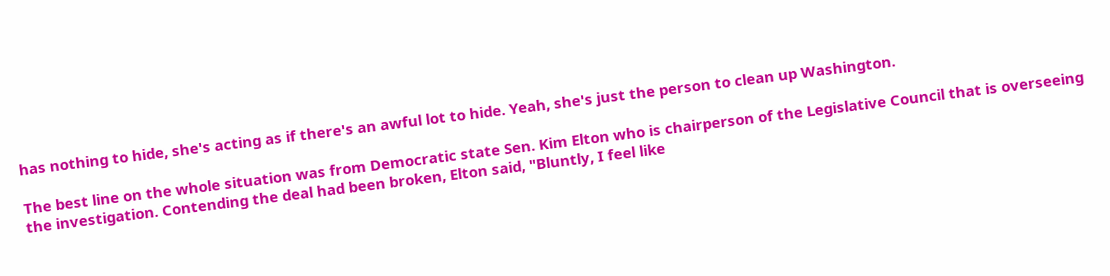has nothing to hide, she's acting as if there's an awful lot to hide. Yeah, she's just the person to clean up Washington.

The best line on the whole situation was from Democratic state Sen. Kim Elton who is chairperson of the Legislative Council that is overseeing the investigation. Contending the deal had been broken, Elton said, "Bluntly, I feel like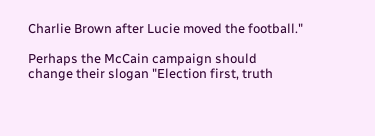Charlie Brown after Lucie moved the football."

Perhaps the McCain campaign should change their slogan "Election first, truth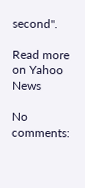second".

Read more on Yahoo News

No comments: